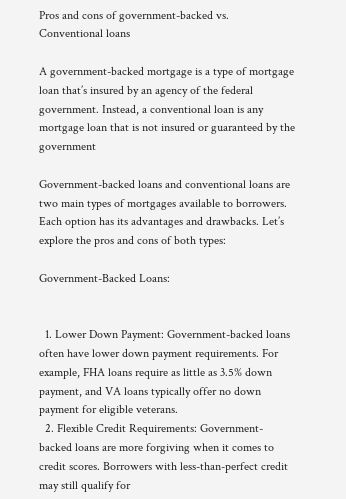Pros and cons of government-backed vs. Conventional loans

A government-backed mortgage is a type of mortgage loan that’s insured by an agency of the federal government. Instead, a conventional loan is any mortgage loan that is not insured or guaranteed by the government

Government-backed loans and conventional loans are two main types of mortgages available to borrowers. Each option has its advantages and drawbacks. Let’s explore the pros and cons of both types:

Government-Backed Loans:


  1. Lower Down Payment: Government-backed loans often have lower down payment requirements. For example, FHA loans require as little as 3.5% down payment, and VA loans typically offer no down payment for eligible veterans.
  2. Flexible Credit Requirements: Government-backed loans are more forgiving when it comes to credit scores. Borrowers with less-than-perfect credit may still qualify for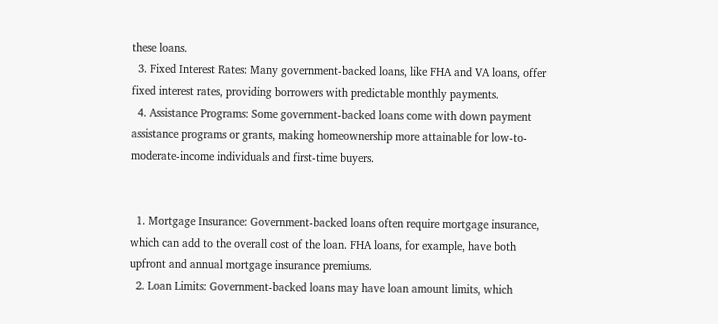these loans.
  3. Fixed Interest Rates: Many government-backed loans, like FHA and VA loans, offer fixed interest rates, providing borrowers with predictable monthly payments.
  4. Assistance Programs: Some government-backed loans come with down payment assistance programs or grants, making homeownership more attainable for low-to-moderate-income individuals and first-time buyers.


  1. Mortgage Insurance: Government-backed loans often require mortgage insurance, which can add to the overall cost of the loan. FHA loans, for example, have both upfront and annual mortgage insurance premiums.
  2. Loan Limits: Government-backed loans may have loan amount limits, which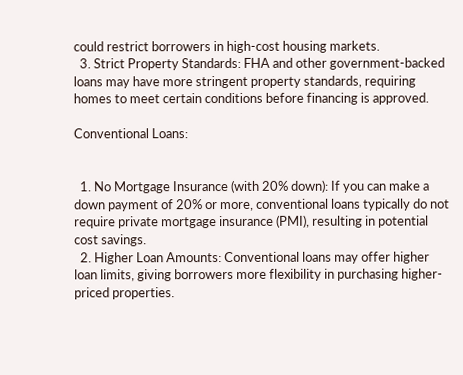could restrict borrowers in high-cost housing markets.
  3. Strict Property Standards: FHA and other government-backed loans may have more stringent property standards, requiring homes to meet certain conditions before financing is approved.

Conventional Loans:


  1. No Mortgage Insurance (with 20% down): If you can make a down payment of 20% or more, conventional loans typically do not require private mortgage insurance (PMI), resulting in potential cost savings.
  2. Higher Loan Amounts: Conventional loans may offer higher loan limits, giving borrowers more flexibility in purchasing higher-priced properties.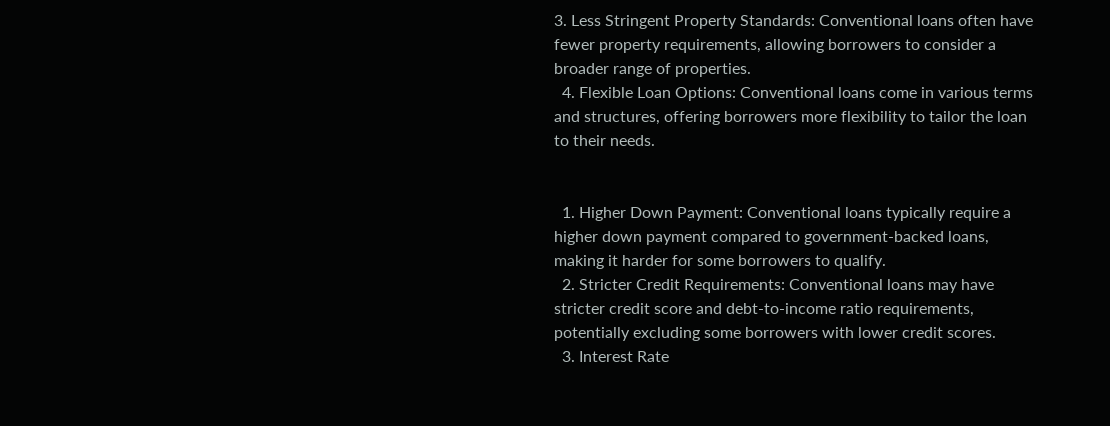3. Less Stringent Property Standards: Conventional loans often have fewer property requirements, allowing borrowers to consider a broader range of properties.
  4. Flexible Loan Options: Conventional loans come in various terms and structures, offering borrowers more flexibility to tailor the loan to their needs.


  1. Higher Down Payment: Conventional loans typically require a higher down payment compared to government-backed loans, making it harder for some borrowers to qualify.
  2. Stricter Credit Requirements: Conventional loans may have stricter credit score and debt-to-income ratio requirements, potentially excluding some borrowers with lower credit scores.
  3. Interest Rate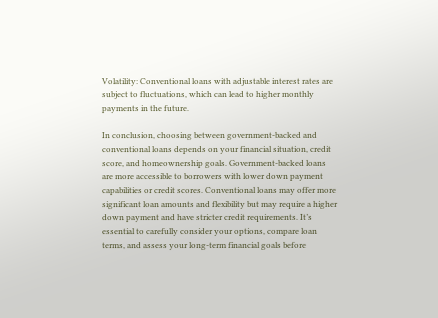Volatility: Conventional loans with adjustable interest rates are subject to fluctuations, which can lead to higher monthly payments in the future.

In conclusion, choosing between government-backed and conventional loans depends on your financial situation, credit score, and homeownership goals. Government-backed loans are more accessible to borrowers with lower down payment capabilities or credit scores. Conventional loans may offer more significant loan amounts and flexibility but may require a higher down payment and have stricter credit requirements. It’s essential to carefully consider your options, compare loan terms, and assess your long-term financial goals before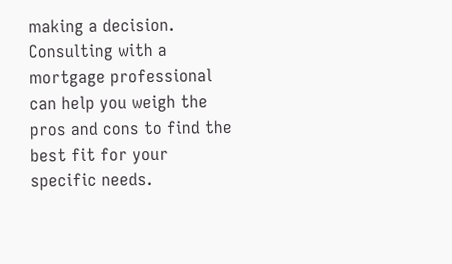making a decision. Consulting with a mortgage professional can help you weigh the pros and cons to find the best fit for your specific needs.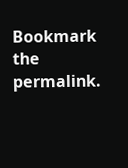Bookmark the permalink.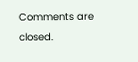Comments are closed.